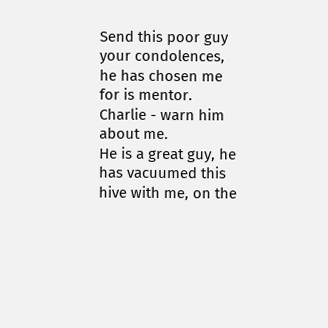Send this poor guy your condolences, he has chosen me for is mentor. Charlie - warn him about me.
He is a great guy, he has vacuumed this hive with me, on the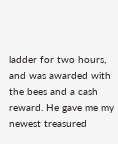ladder for two hours, and was awarded with the bees and a cash reward. He gave me my newest treasured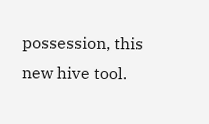possession, this new hive tool.